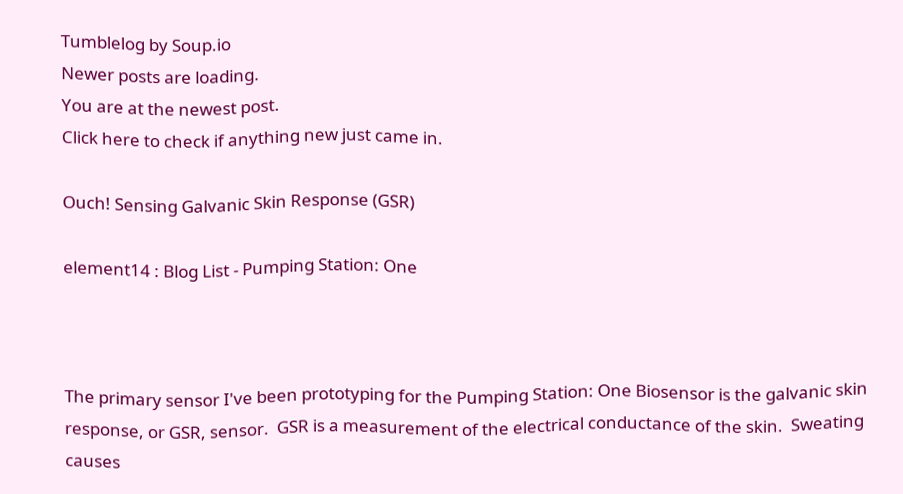Tumblelog by Soup.io
Newer posts are loading.
You are at the newest post.
Click here to check if anything new just came in.

Ouch! Sensing Galvanic Skin Response (GSR)

element14 : Blog List - Pumping Station: One



The primary sensor I've been prototyping for the Pumping Station: One Biosensor is the galvanic skin response, or GSR, sensor.  GSR is a measurement of the electrical conductance of the skin.  Sweating causes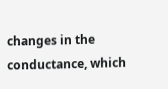changes in the conductance, which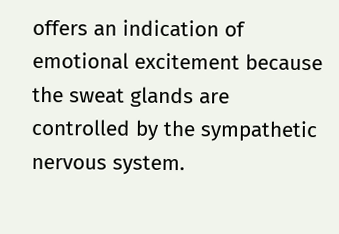offers an indication of emotional excitement because the sweat glands are controlled by the sympathetic nervous system.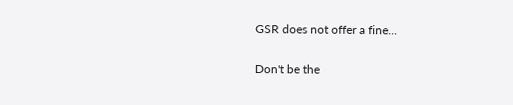GSR does not offer a fine...

Don't be the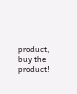product, buy the product!